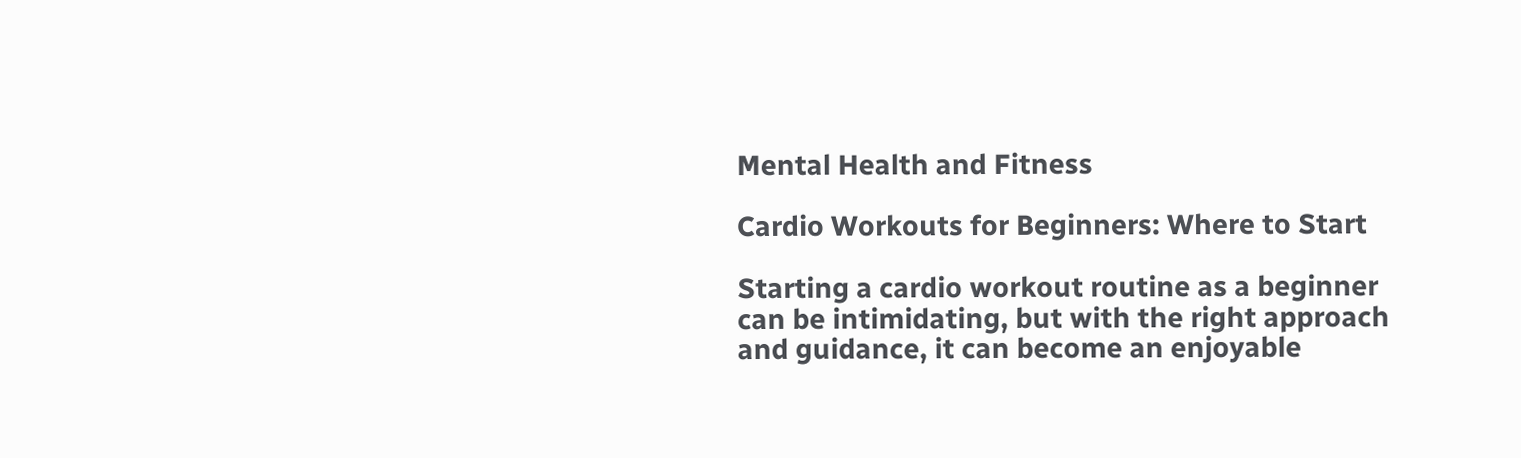Mental Health and Fitness

Cardio Workouts for Beginners: Where to Start

Starting a cardio workout routine as a beginner can be intimidating, but with the right approach and guidance, it can become an enjoyable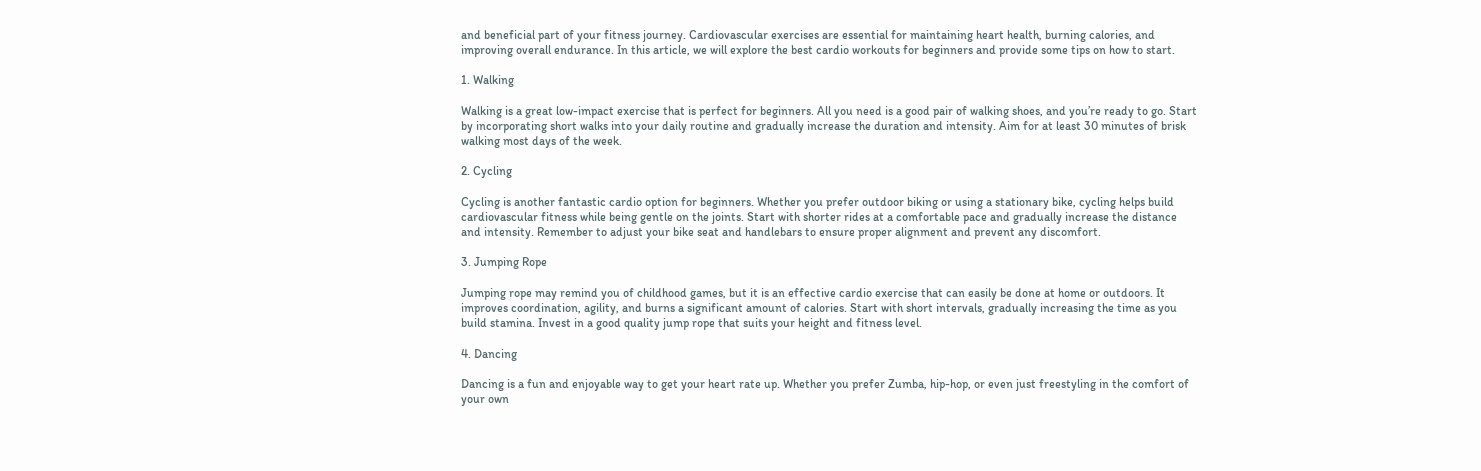and beneficial part of your fitness journey. Cardiovascular exercises are essential for maintaining heart health, burning calories, and improving overall endurance. In this article, we will explore the best cardio workouts for beginners and provide some tips on how to start.

1. Walking

Walking is a great low-impact exercise that is perfect for beginners. All you need is a good pair of walking shoes, and you’re ready to go. Start by incorporating short walks into your daily routine and gradually increase the duration and intensity. Aim for at least 30 minutes of brisk walking most days of the week.

2. Cycling

Cycling is another fantastic cardio option for beginners. Whether you prefer outdoor biking or using a stationary bike, cycling helps build cardiovascular fitness while being gentle on the joints. Start with shorter rides at a comfortable pace and gradually increase the distance and intensity. Remember to adjust your bike seat and handlebars to ensure proper alignment and prevent any discomfort.

3. Jumping Rope

Jumping rope may remind you of childhood games, but it is an effective cardio exercise that can easily be done at home or outdoors. It improves coordination, agility, and burns a significant amount of calories. Start with short intervals, gradually increasing the time as you build stamina. Invest in a good quality jump rope that suits your height and fitness level.

4. Dancing

Dancing is a fun and enjoyable way to get your heart rate up. Whether you prefer Zumba, hip-hop, or even just freestyling in the comfort of your own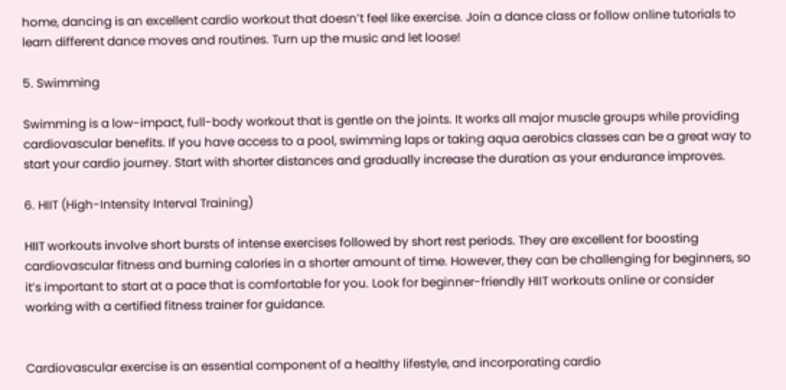home, dancing is an excellent cardio workout that doesn’t feel like exercise. Join a dance class or follow online tutorials to learn different dance moves and routines. Turn up the music and let loose!

5. Swimming

Swimming is a low-impact, full-body workout that is gentle on the joints. It works all major muscle groups while providing cardiovascular benefits. If you have access to a pool, swimming laps or taking aqua aerobics classes can be a great way to start your cardio journey. Start with shorter distances and gradually increase the duration as your endurance improves.

6. HIIT (High-Intensity Interval Training)

HIIT workouts involve short bursts of intense exercises followed by short rest periods. They are excellent for boosting cardiovascular fitness and burning calories in a shorter amount of time. However, they can be challenging for beginners, so it’s important to start at a pace that is comfortable for you. Look for beginner-friendly HIIT workouts online or consider working with a certified fitness trainer for guidance.


Cardiovascular exercise is an essential component of a healthy lifestyle, and incorporating cardio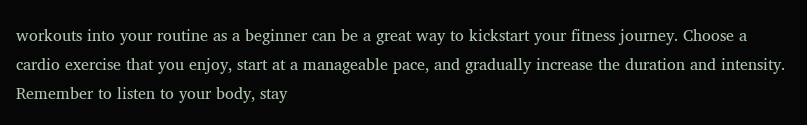workouts into your routine as a beginner can be a great way to kickstart your fitness journey. Choose a cardio exercise that you enjoy, start at a manageable pace, and gradually increase the duration and intensity. Remember to listen to your body, stay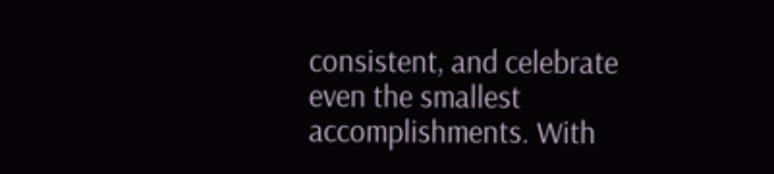consistent, and celebrate even the smallest accomplishments. With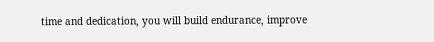time and dedication, you will build endurance, improve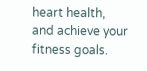heart health, and achieve your fitness goals.